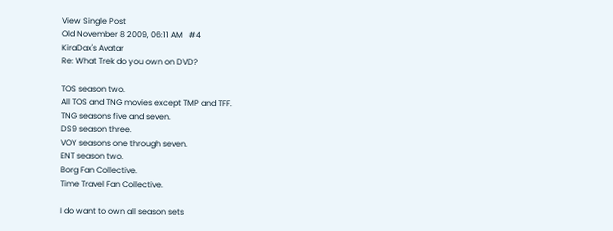View Single Post
Old November 8 2009, 06:11 AM   #4
KiraDax's Avatar
Re: What Trek do you own on DVD?

TOS season two.
All TOS and TNG movies except TMP and TFF.
TNG seasons five and seven.
DS9 season three.
VOY seasons one through seven.
ENT season two.
Borg Fan Collective.
Time Travel Fan Collective.

I do want to own all season sets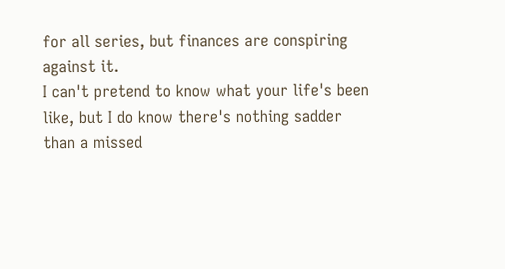for all series, but finances are conspiring against it.
I can't pretend to know what your life's been like, but I do know there's nothing sadder than a missed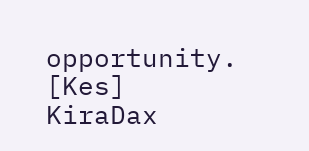opportunity. [Kes]
KiraDax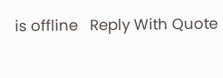is offline   Reply With Quote